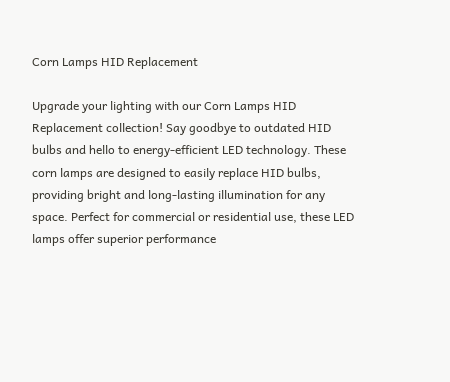Corn Lamps HID Replacement

Upgrade your lighting with our Corn Lamps HID Replacement collection! Say goodbye to outdated HID bulbs and hello to energy-efficient LED technology. These corn lamps are designed to easily replace HID bulbs, providing bright and long-lasting illumination for any space. Perfect for commercial or residential use, these LED lamps offer superior performance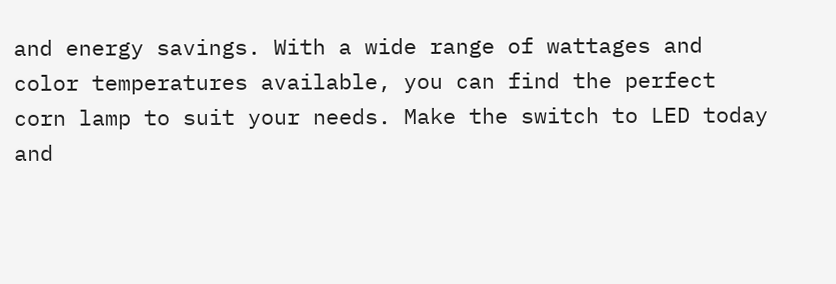and energy savings. With a wide range of wattages and color temperatures available, you can find the perfect corn lamp to suit your needs. Make the switch to LED today and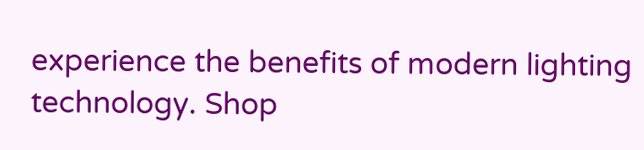experience the benefits of modern lighting technology. Shop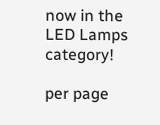now in the LED Lamps category!

per page